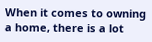When it comes to owning a home, there is a lot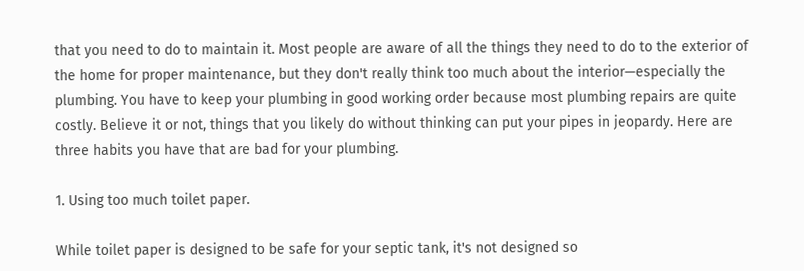that you need to do to maintain it. Most people are aware of all the things they need to do to the exterior of the home for proper maintenance, but they don't really think too much about the interior—especially the plumbing. You have to keep your plumbing in good working order because most plumbing repairs are quite costly. Believe it or not, things that you likely do without thinking can put your pipes in jeopardy. Here are three habits you have that are bad for your plumbing.

1. Using too much toilet paper.

While toilet paper is designed to be safe for your septic tank, it's not designed so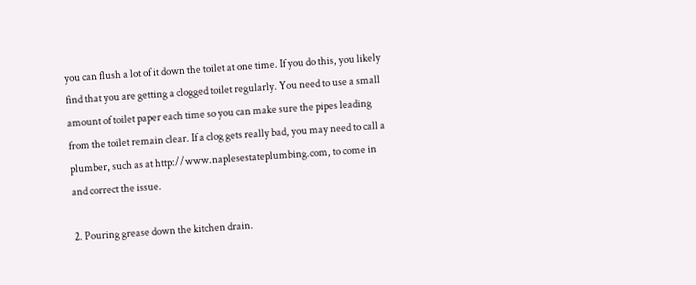you can flush a lot of it down the toilet at one time. If you do this, you likely find that you are getting a clogged toilet regularly. You need to use a small amount of toilet paper each time so you can make sure the pipes leading from the toilet remain clear. If a clog gets really bad, you may need to call a plumber, such as at http://www.naplesestateplumbing.com, to come in and correct the issue.

2. Pouring grease down the kitchen drain.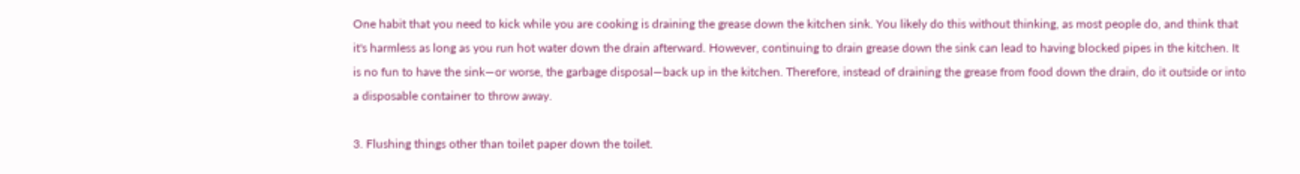One habit that you need to kick while you are cooking is draining the grease down the kitchen sink. You likely do this without thinking, as most people do, and think that it's harmless as long as you run hot water down the drain afterward. However, continuing to drain grease down the sink can lead to having blocked pipes in the kitchen. It is no fun to have the sink—or worse, the garbage disposal—back up in the kitchen. Therefore, instead of draining the grease from food down the drain, do it outside or into a disposable container to throw away.

3. Flushing things other than toilet paper down the toilet.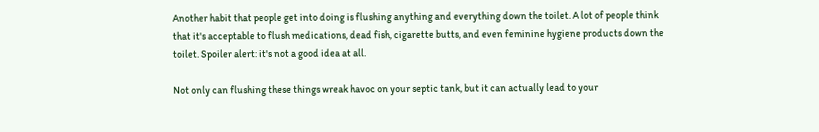Another habit that people get into doing is flushing anything and everything down the toilet. A lot of people think that it's acceptable to flush medications, dead fish, cigarette butts, and even feminine hygiene products down the toilet. Spoiler alert: it's not a good idea at all.

Not only can flushing these things wreak havoc on your septic tank, but it can actually lead to your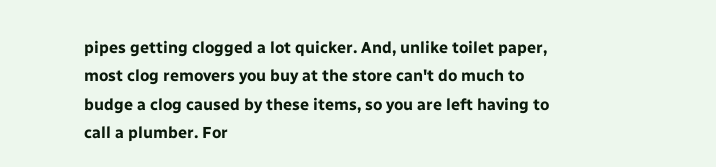pipes getting clogged a lot quicker. And, unlike toilet paper, most clog removers you buy at the store can't do much to budge a clog caused by these items, so you are left having to call a plumber. For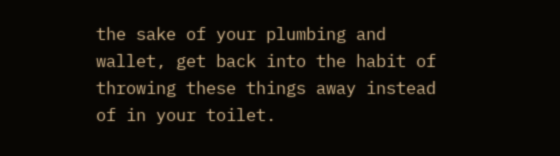the sake of your plumbing and wallet, get back into the habit of throwing these things away instead of in your toilet.